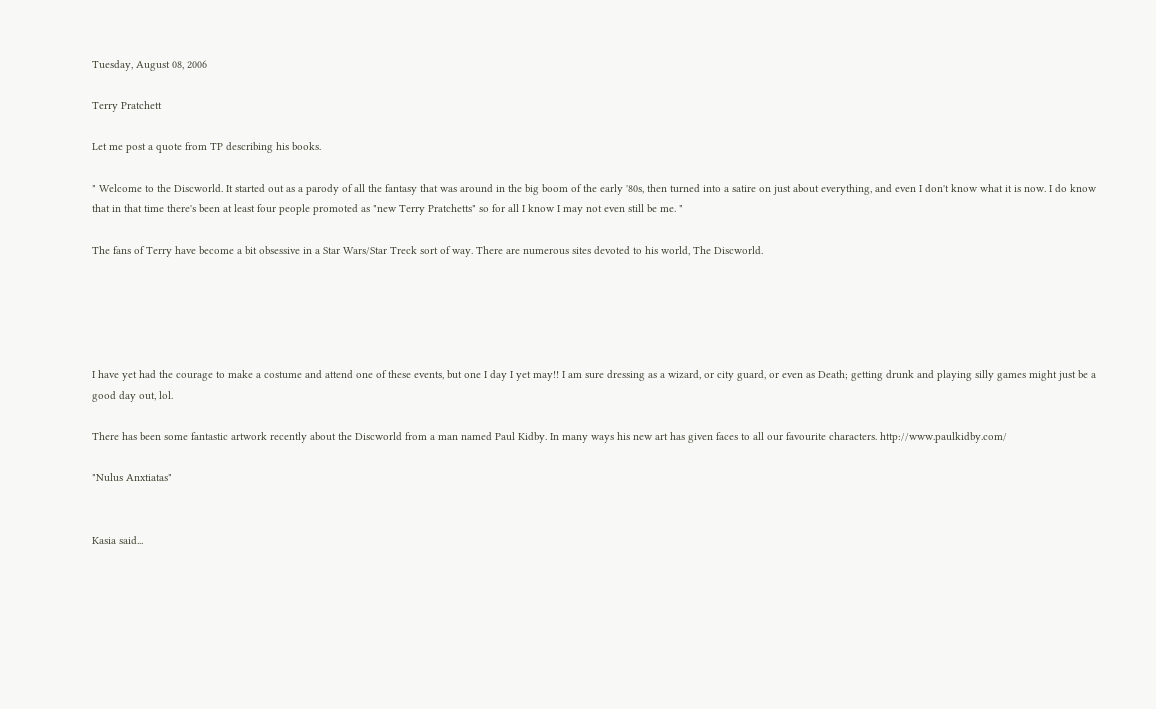Tuesday, August 08, 2006

Terry Pratchett

Let me post a quote from TP describing his books.

" Welcome to the Discworld. It started out as a parody of all the fantasy that was around in the big boom of the early '80s, then turned into a satire on just about everything, and even I don't know what it is now. I do know that in that time there's been at least four people promoted as "new Terry Pratchetts" so for all I know I may not even still be me. "

The fans of Terry have become a bit obsessive in a Star Wars/Star Treck sort of way. There are numerous sites devoted to his world, The Discworld.





I have yet had the courage to make a costume and attend one of these events, but one I day I yet may!! I am sure dressing as a wizard, or city guard, or even as Death; getting drunk and playing silly games might just be a good day out, lol.

There has been some fantastic artwork recently about the Discworld from a man named Paul Kidby. In many ways his new art has given faces to all our favourite characters. http://www.paulkidby.com/

"Nulus Anxtiatas"


Kasia said...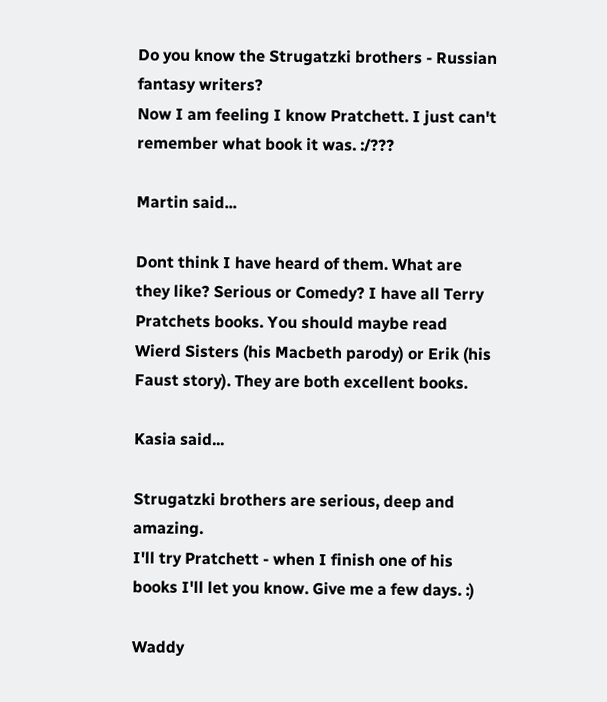Do you know the Strugatzki brothers - Russian fantasy writers?
Now I am feeling I know Pratchett. I just can't remember what book it was. :/???

Martin said...

Dont think I have heard of them. What are they like? Serious or Comedy? I have all Terry Pratchets books. You should maybe read Wierd Sisters (his Macbeth parody) or Erik (his Faust story). They are both excellent books.

Kasia said...

Strugatzki brothers are serious, deep and amazing.
I'll try Pratchett - when I finish one of his books I'll let you know. Give me a few days. :)

Waddy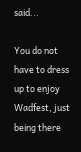said...

You do not have to dress up to enjoy Wadfest, just being there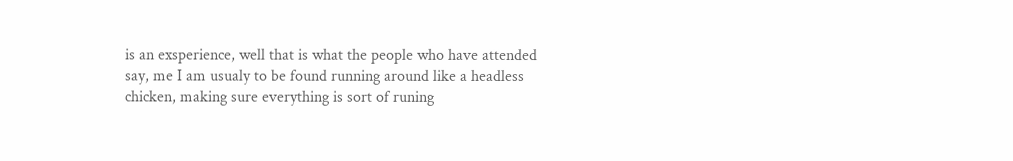is an exsperience, well that is what the people who have attended say, me I am usualy to be found running around like a headless chicken, making sure everything is sort of runing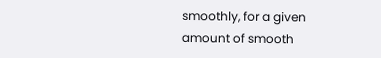smoothly, for a given amount of smooth